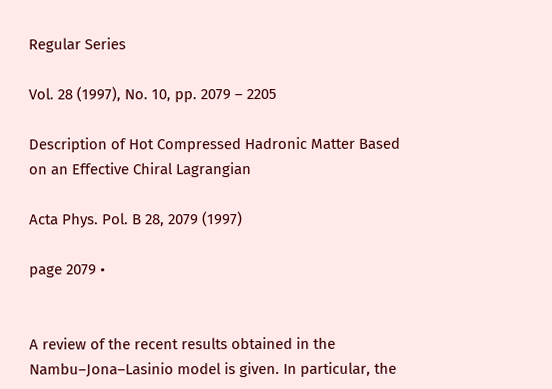Regular Series

Vol. 28 (1997), No. 10, pp. 2079 – 2205

Description of Hot Compressed Hadronic Matter Based on an Effective Chiral Lagrangian

Acta Phys. Pol. B 28, 2079 (1997)

page 2079 •


A review of the recent results obtained in the Nambu–Jona–Lasinio model is given. In particular, the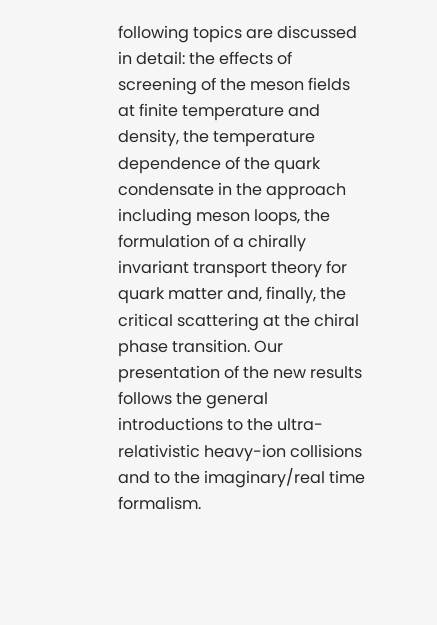following topics are discussed in detail: the effects of screening of the meson fields at finite temperature and density, the temperature dependence of the quark condensate in the approach including meson loops, the formulation of a chirally invariant transport theory for quark matter and, finally, the critical scattering at the chiral phase transition. Our presentation of the new results follows the general introductions to the ultra-relativistic heavy-ion collisions and to the imaginary/real time formalism.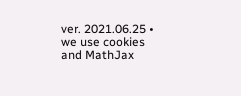ver. 2021.06.25 • we use cookies and MathJax